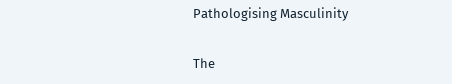Pathologising Masculinity

The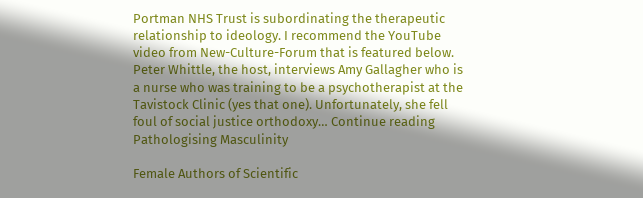Portman NHS Trust is subordinating the therapeutic relationship to ideology. I recommend the YouTube video from New-Culture-Forum that is featured below. Peter Whittle, the host, interviews Amy Gallagher who is a nurse who was training to be a psychotherapist at the Tavistock Clinic (yes that one). Unfortunately, she fell foul of social justice orthodoxy… Continue reading Pathologising Masculinity

Female Authors of Scientific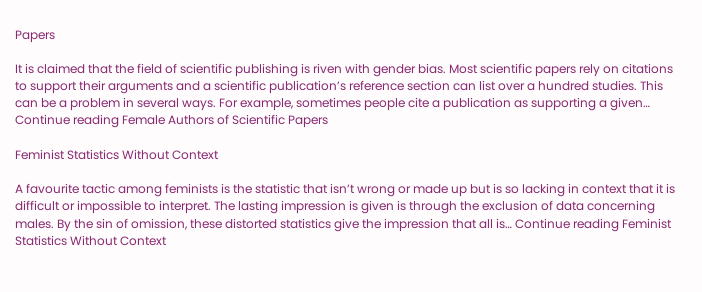Papers

It is claimed that the field of scientific publishing is riven with gender bias. Most scientific papers rely on citations to support their arguments and a scientific publication’s reference section can list over a hundred studies. This can be a problem in several ways. For example, sometimes people cite a publication as supporting a given… Continue reading Female Authors of Scientific Papers

Feminist Statistics Without Context

A favourite tactic among feminists is the statistic that isn’t wrong or made up but is so lacking in context that it is difficult or impossible to interpret. The lasting impression is given is through the exclusion of data concerning males. By the sin of omission, these distorted statistics give the impression that all is… Continue reading Feminist Statistics Without Context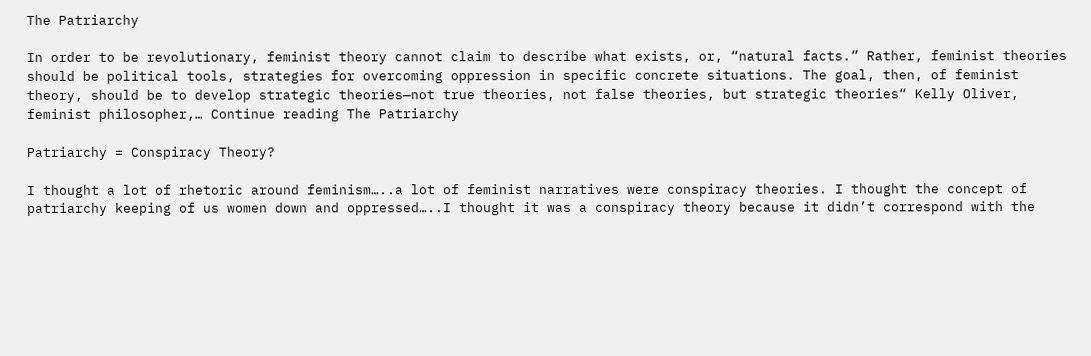The Patriarchy

In order to be revolutionary, feminist theory cannot claim to describe what exists, or, “natural facts.” Rather, feminist theories should be political tools, strategies for overcoming oppression in specific concrete situations. The goal, then, of feminist theory, should be to develop strategic theories—not true theories, not false theories, but strategic theories“ Kelly Oliver, feminist philosopher,… Continue reading The Patriarchy

Patriarchy = Conspiracy Theory?

I thought a lot of rhetoric around feminism…..a lot of feminist narratives were conspiracy theories. I thought the concept of patriarchy keeping of us women down and oppressed…..I thought it was a conspiracy theory because it didn’t correspond with the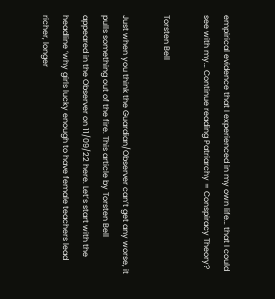empirical evidence that I experienced in my own life… that I could see with my… Continue reading Patriarchy = Conspiracy Theory?

Torsten Bell

Just when you think the Guardian/Observer can’t get any worse, it pulls something out of the fire. This article by Torsten Bell appeared in the Observer on 11/09/22 here. Let’s start with the headline ‘why girls lucky enough to have female teachers lead richer, longer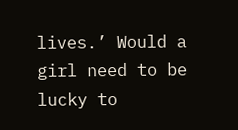lives.’ Would a girl need to be lucky to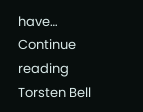have… Continue reading Torsten Bell